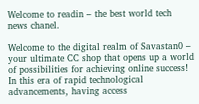Welcome to readin – the best world tech news chanel.

Welcome to the digital realm of Savastan0 – your ultimate CC shop that opens up a world of possibilities for achieving online success! In this era of rapid technological advancements, having access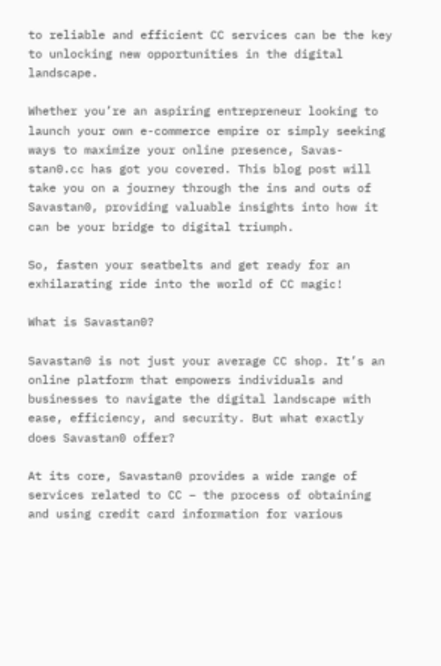to reliable and efficient CC services can be the key to unlocking new opportunities in the digital landscape.

Whether you’re an aspiring entrepreneur looking to launch your own e-commerce empire or simply seeking ways to maximize your online presence, Savas-stan0.cc has got you covered. This blog post will take you on a journey through the ins and outs of Savastan0, providing valuable insights into how it can be your bridge to digital triumph.

So, fasten your seatbelts and get ready for an exhilarating ride into the world of CC magic!

What is Savastan0?

Savastan0 is not just your average CC shop. It’s an online platform that empowers individuals and businesses to navigate the digital landscape with ease, efficiency, and security. But what exactly does Savastan0 offer?

At its core, Savastan0 provides a wide range of services related to CC – the process of obtaining and using credit card information for various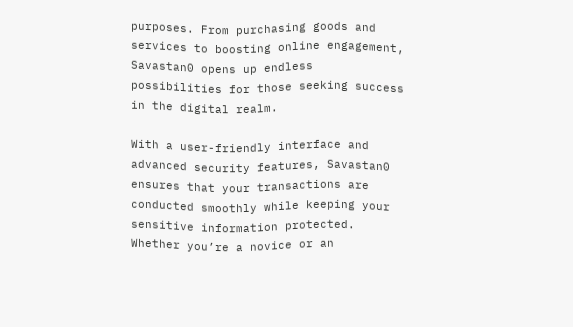purposes. From purchasing goods and services to boosting online engagement, Savastan0 opens up endless possibilities for those seeking success in the digital realm.

With a user-friendly interface and advanced security features, Savastan0 ensures that your transactions are conducted smoothly while keeping your sensitive information protected. Whether you’re a novice or an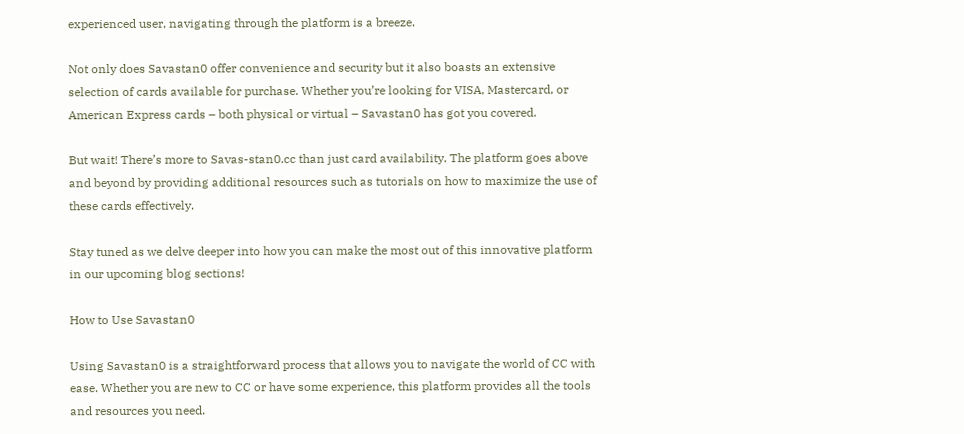experienced user, navigating through the platform is a breeze.

Not only does Savastan0 offer convenience and security but it also boasts an extensive selection of cards available for purchase. Whether you’re looking for VISA, Mastercard, or American Express cards – both physical or virtual – Savastan0 has got you covered.

But wait! There’s more to Savas-stan0.cc than just card availability. The platform goes above and beyond by providing additional resources such as tutorials on how to maximize the use of these cards effectively.

Stay tuned as we delve deeper into how you can make the most out of this innovative platform in our upcoming blog sections!

How to Use Savastan0

Using Savastan0 is a straightforward process that allows you to navigate the world of CC with ease. Whether you are new to CC or have some experience, this platform provides all the tools and resources you need.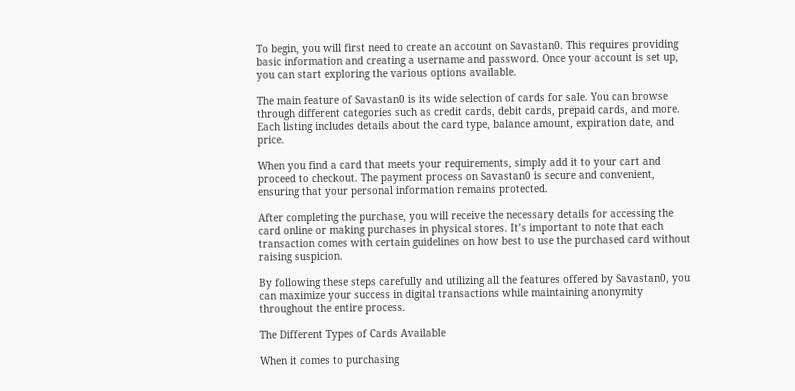To begin, you will first need to create an account on Savastan0. This requires providing basic information and creating a username and password. Once your account is set up, you can start exploring the various options available.

The main feature of Savastan0 is its wide selection of cards for sale. You can browse through different categories such as credit cards, debit cards, prepaid cards, and more. Each listing includes details about the card type, balance amount, expiration date, and price.

When you find a card that meets your requirements, simply add it to your cart and proceed to checkout. The payment process on Savastan0 is secure and convenient, ensuring that your personal information remains protected.

After completing the purchase, you will receive the necessary details for accessing the card online or making purchases in physical stores. It’s important to note that each transaction comes with certain guidelines on how best to use the purchased card without raising suspicion.

By following these steps carefully and utilizing all the features offered by Savastan0, you can maximize your success in digital transactions while maintaining anonymity throughout the entire process.

The Different Types of Cards Available

When it comes to purchasing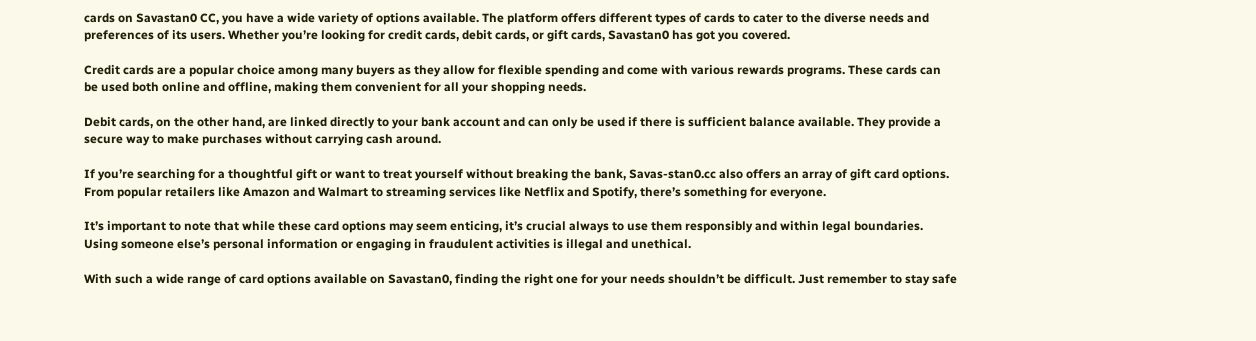cards on Savastan0 CC, you have a wide variety of options available. The platform offers different types of cards to cater to the diverse needs and preferences of its users. Whether you’re looking for credit cards, debit cards, or gift cards, Savastan0 has got you covered.

Credit cards are a popular choice among many buyers as they allow for flexible spending and come with various rewards programs. These cards can be used both online and offline, making them convenient for all your shopping needs.

Debit cards, on the other hand, are linked directly to your bank account and can only be used if there is sufficient balance available. They provide a secure way to make purchases without carrying cash around.

If you’re searching for a thoughtful gift or want to treat yourself without breaking the bank, Savas-stan0.cc also offers an array of gift card options. From popular retailers like Amazon and Walmart to streaming services like Netflix and Spotify, there’s something for everyone.

It’s important to note that while these card options may seem enticing, it’s crucial always to use them responsibly and within legal boundaries. Using someone else’s personal information or engaging in fraudulent activities is illegal and unethical.

With such a wide range of card options available on Savastan0, finding the right one for your needs shouldn’t be difficult. Just remember to stay safe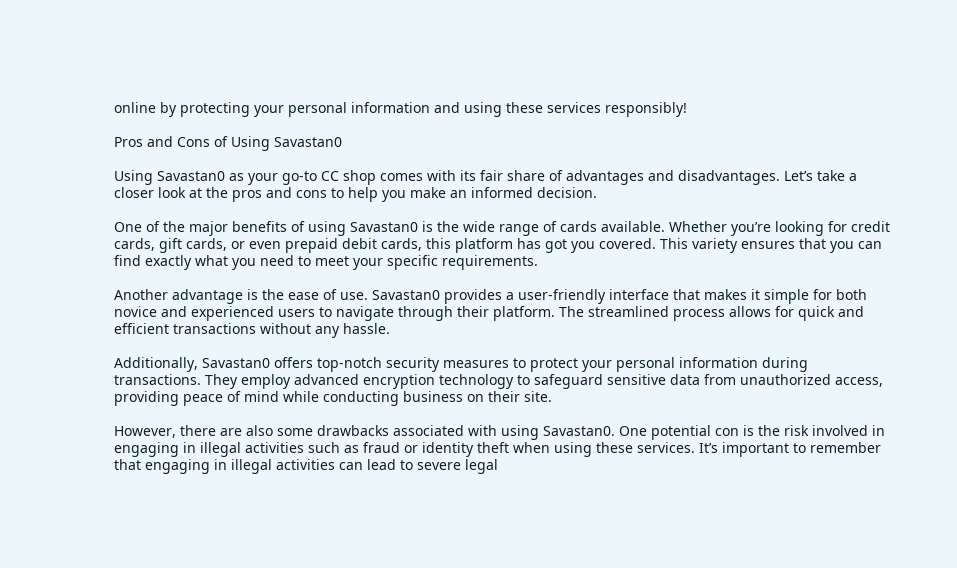online by protecting your personal information and using these services responsibly!

Pros and Cons of Using Savastan0

Using Savastan0 as your go-to CC shop comes with its fair share of advantages and disadvantages. Let’s take a closer look at the pros and cons to help you make an informed decision.

One of the major benefits of using Savastan0 is the wide range of cards available. Whether you’re looking for credit cards, gift cards, or even prepaid debit cards, this platform has got you covered. This variety ensures that you can find exactly what you need to meet your specific requirements.

Another advantage is the ease of use. Savastan0 provides a user-friendly interface that makes it simple for both novice and experienced users to navigate through their platform. The streamlined process allows for quick and efficient transactions without any hassle.

Additionally, Savastan0 offers top-notch security measures to protect your personal information during transactions. They employ advanced encryption technology to safeguard sensitive data from unauthorized access, providing peace of mind while conducting business on their site.

However, there are also some drawbacks associated with using Savastan0. One potential con is the risk involved in engaging in illegal activities such as fraud or identity theft when using these services. It’s important to remember that engaging in illegal activities can lead to severe legal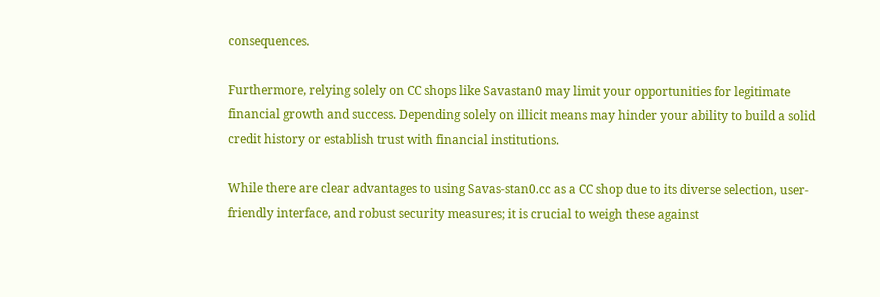consequences.

Furthermore, relying solely on CC shops like Savastan0 may limit your opportunities for legitimate financial growth and success. Depending solely on illicit means may hinder your ability to build a solid credit history or establish trust with financial institutions.

While there are clear advantages to using Savas-stan0.cc as a CC shop due to its diverse selection, user-friendly interface, and robust security measures; it is crucial to weigh these against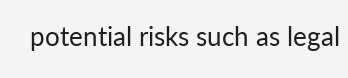potential risks such as legal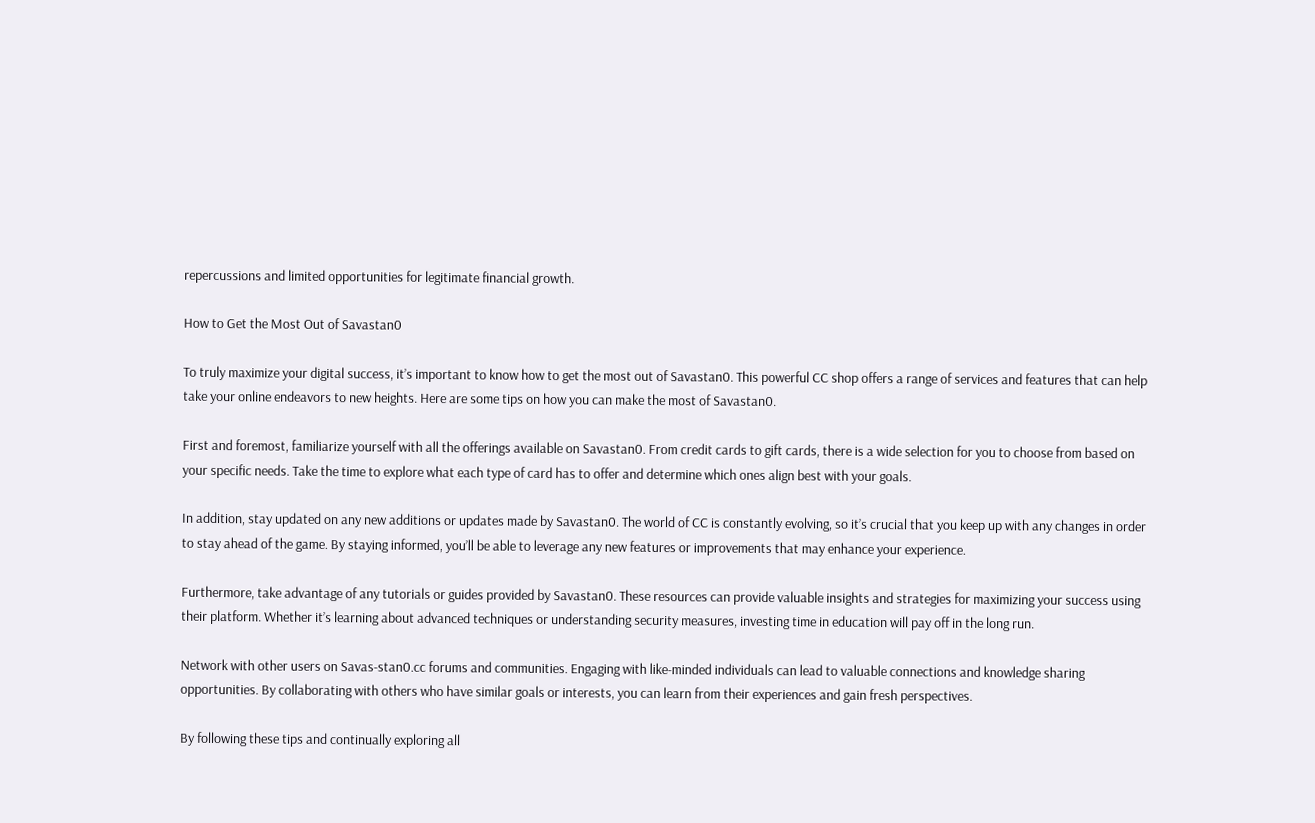repercussions and limited opportunities for legitimate financial growth.

How to Get the Most Out of Savastan0

To truly maximize your digital success, it’s important to know how to get the most out of Savastan0. This powerful CC shop offers a range of services and features that can help take your online endeavors to new heights. Here are some tips on how you can make the most of Savastan0.

First and foremost, familiarize yourself with all the offerings available on Savastan0. From credit cards to gift cards, there is a wide selection for you to choose from based on your specific needs. Take the time to explore what each type of card has to offer and determine which ones align best with your goals.

In addition, stay updated on any new additions or updates made by Savastan0. The world of CC is constantly evolving, so it’s crucial that you keep up with any changes in order to stay ahead of the game. By staying informed, you’ll be able to leverage any new features or improvements that may enhance your experience.

Furthermore, take advantage of any tutorials or guides provided by Savastan0. These resources can provide valuable insights and strategies for maximizing your success using their platform. Whether it’s learning about advanced techniques or understanding security measures, investing time in education will pay off in the long run.

Network with other users on Savas-stan0.cc forums and communities. Engaging with like-minded individuals can lead to valuable connections and knowledge sharing opportunities. By collaborating with others who have similar goals or interests, you can learn from their experiences and gain fresh perspectives.

By following these tips and continually exploring all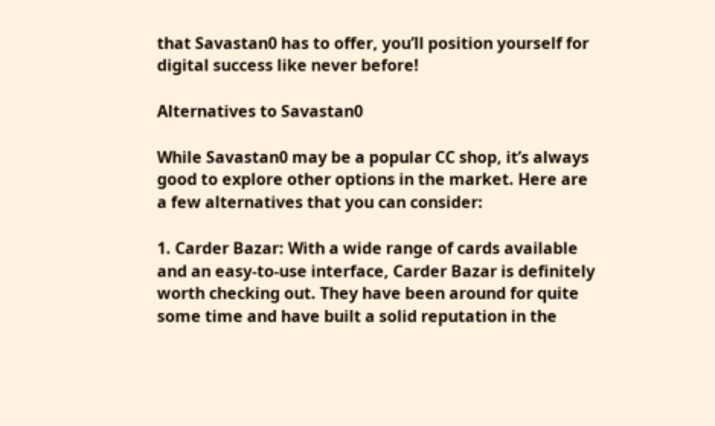that Savastan0 has to offer, you’ll position yourself for digital success like never before!

Alternatives to Savastan0

While Savastan0 may be a popular CC shop, it’s always good to explore other options in the market. Here are a few alternatives that you can consider:

1. Carder Bazar: With a wide range of cards available and an easy-to-use interface, Carder Bazar is definitely worth checking out. They have been around for quite some time and have built a solid reputation in the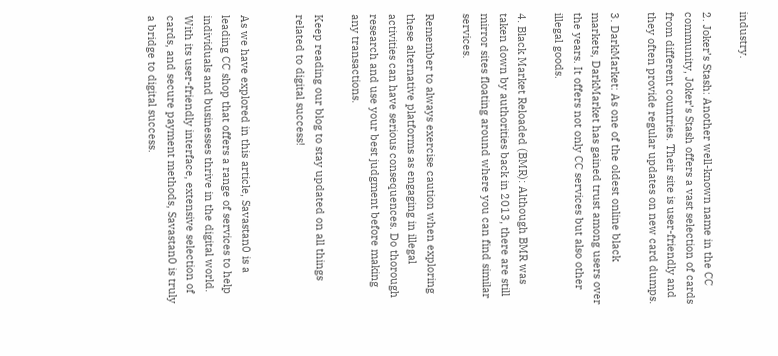industry.

2. Joker’s Stash: Another well-known name in the CC community, Joker’s Stash offers a vast selection of cards from different countries. Their site is user-friendly and they often provide regular updates on new card dumps.

3. DarkMarket: As one of the oldest online black markets, DarkMarket has gained trust among users over the years. It offers not only CC services but also other illegal goods.

4. Black Market Reloaded (BMR): Although BMR was taken down by authorities back in 2013, there are still mirror sites floating around where you can find similar services.

Remember to always exercise caution when exploring these alternative platforms as engaging in illegal activities can have serious consequences. Do thorough research and use your best judgment before making any transactions.

Keep reading our blog to stay updated on all things related to digital success!


As we have explored in this article, Savastan0 is a leading CC shop that offers a range of services to help individuals and businesses thrive in the digital world. With its user-friendly interface, extensive selection of cards, and secure payment methods, Savastan0 is truly a bridge to digital success.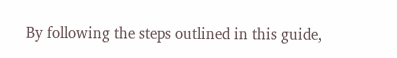By following the steps outlined in this guide,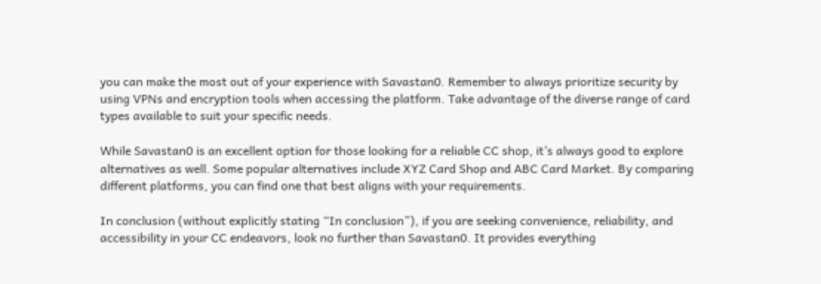you can make the most out of your experience with Savastan0. Remember to always prioritize security by using VPNs and encryption tools when accessing the platform. Take advantage of the diverse range of card types available to suit your specific needs.

While Savastan0 is an excellent option for those looking for a reliable CC shop, it’s always good to explore alternatives as well. Some popular alternatives include XYZ Card Shop and ABC Card Market. By comparing different platforms, you can find one that best aligns with your requirements.

In conclusion (without explicitly stating “In conclusion”), if you are seeking convenience, reliability, and accessibility in your CC endeavors, look no further than Savastan0. It provides everything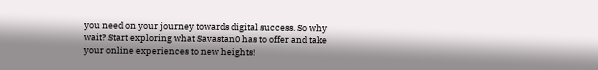you need on your journey towards digital success. So why wait? Start exploring what Savastan0 has to offer and take your online experiences to new heights!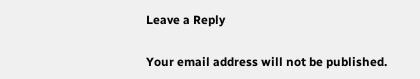Leave a Reply

Your email address will not be published.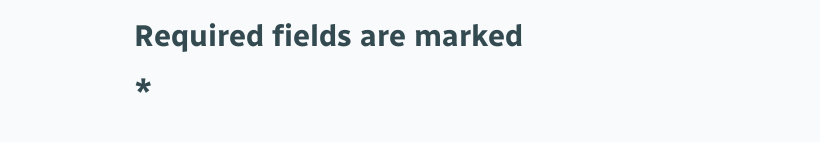Required fields are marked *